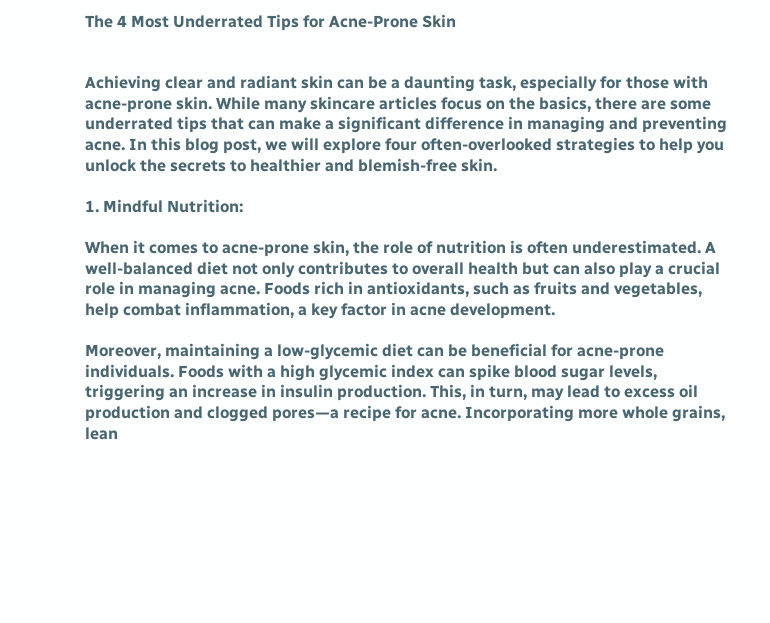The 4 Most Underrated Tips for Acne-Prone Skin


Achieving clear and radiant skin can be a daunting task, especially for those with acne-prone skin. While many skincare articles focus on the basics, there are some underrated tips that can make a significant difference in managing and preventing acne. In this blog post, we will explore four often-overlooked strategies to help you unlock the secrets to healthier and blemish-free skin.

1. Mindful Nutrition:

When it comes to acne-prone skin, the role of nutrition is often underestimated. A well-balanced diet not only contributes to overall health but can also play a crucial role in managing acne. Foods rich in antioxidants, such as fruits and vegetables, help combat inflammation, a key factor in acne development.

Moreover, maintaining a low-glycemic diet can be beneficial for acne-prone individuals. Foods with a high glycemic index can spike blood sugar levels, triggering an increase in insulin production. This, in turn, may lead to excess oil production and clogged pores—a recipe for acne. Incorporating more whole grains, lean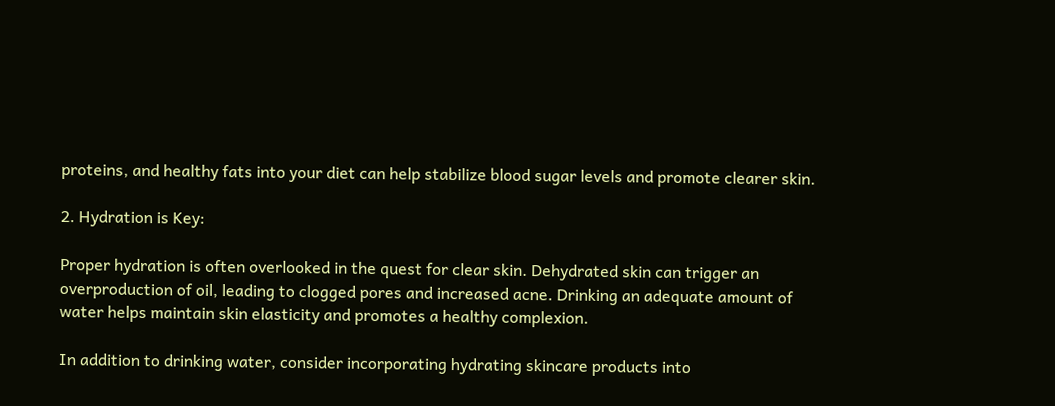proteins, and healthy fats into your diet can help stabilize blood sugar levels and promote clearer skin.

2. Hydration is Key:

Proper hydration is often overlooked in the quest for clear skin. Dehydrated skin can trigger an overproduction of oil, leading to clogged pores and increased acne. Drinking an adequate amount of water helps maintain skin elasticity and promotes a healthy complexion.

In addition to drinking water, consider incorporating hydrating skincare products into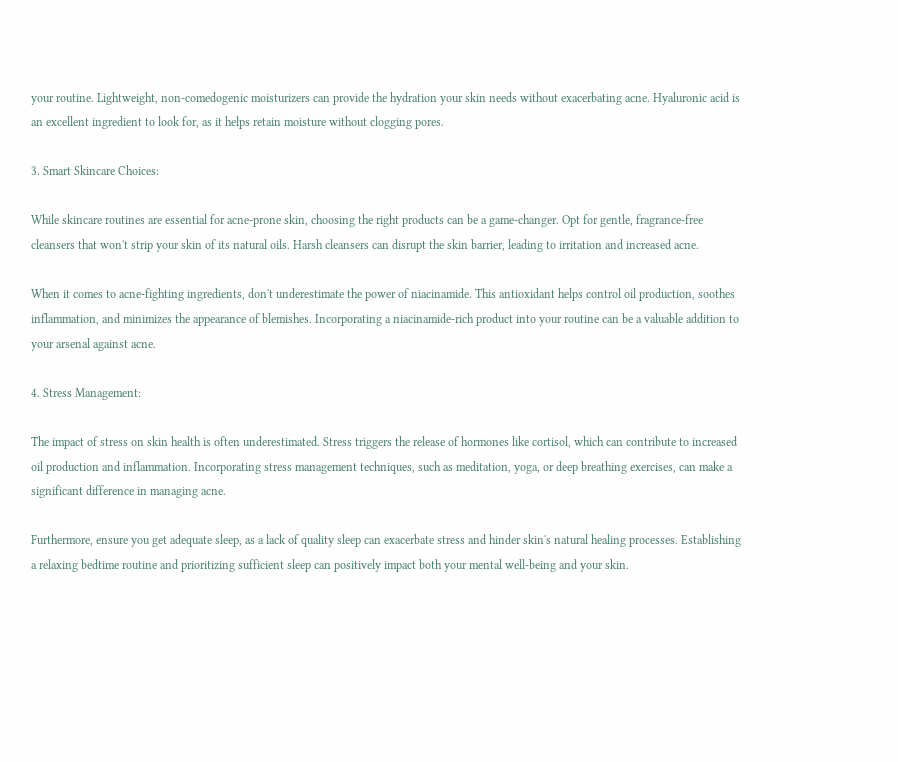your routine. Lightweight, non-comedogenic moisturizers can provide the hydration your skin needs without exacerbating acne. Hyaluronic acid is an excellent ingredient to look for, as it helps retain moisture without clogging pores.

3. Smart Skincare Choices:

While skincare routines are essential for acne-prone skin, choosing the right products can be a game-changer. Opt for gentle, fragrance-free cleansers that won't strip your skin of its natural oils. Harsh cleansers can disrupt the skin barrier, leading to irritation and increased acne.

When it comes to acne-fighting ingredients, don't underestimate the power of niacinamide. This antioxidant helps control oil production, soothes inflammation, and minimizes the appearance of blemishes. Incorporating a niacinamide-rich product into your routine can be a valuable addition to your arsenal against acne.

4. Stress Management:

The impact of stress on skin health is often underestimated. Stress triggers the release of hormones like cortisol, which can contribute to increased oil production and inflammation. Incorporating stress management techniques, such as meditation, yoga, or deep breathing exercises, can make a significant difference in managing acne.

Furthermore, ensure you get adequate sleep, as a lack of quality sleep can exacerbate stress and hinder skin's natural healing processes. Establishing a relaxing bedtime routine and prioritizing sufficient sleep can positively impact both your mental well-being and your skin.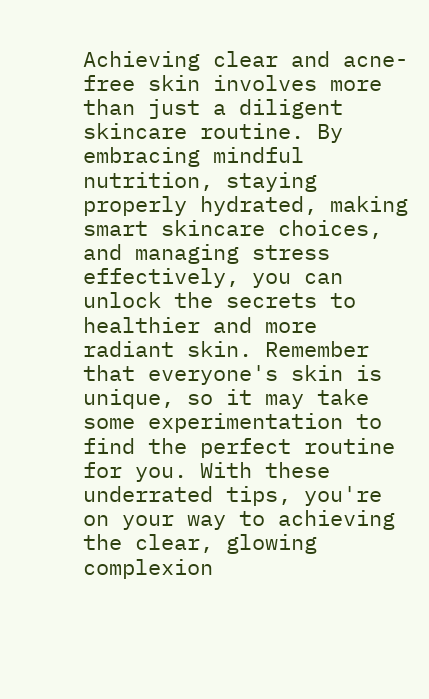Achieving clear and acne-free skin involves more than just a diligent skincare routine. By embracing mindful nutrition, staying properly hydrated, making smart skincare choices, and managing stress effectively, you can unlock the secrets to healthier and more radiant skin. Remember that everyone's skin is unique, so it may take some experimentation to find the perfect routine for you. With these underrated tips, you're on your way to achieving the clear, glowing complexion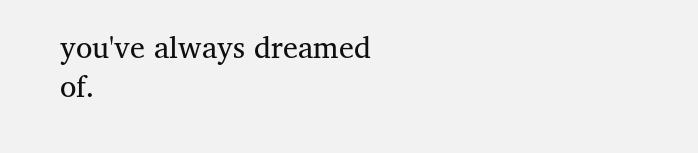you've always dreamed of.